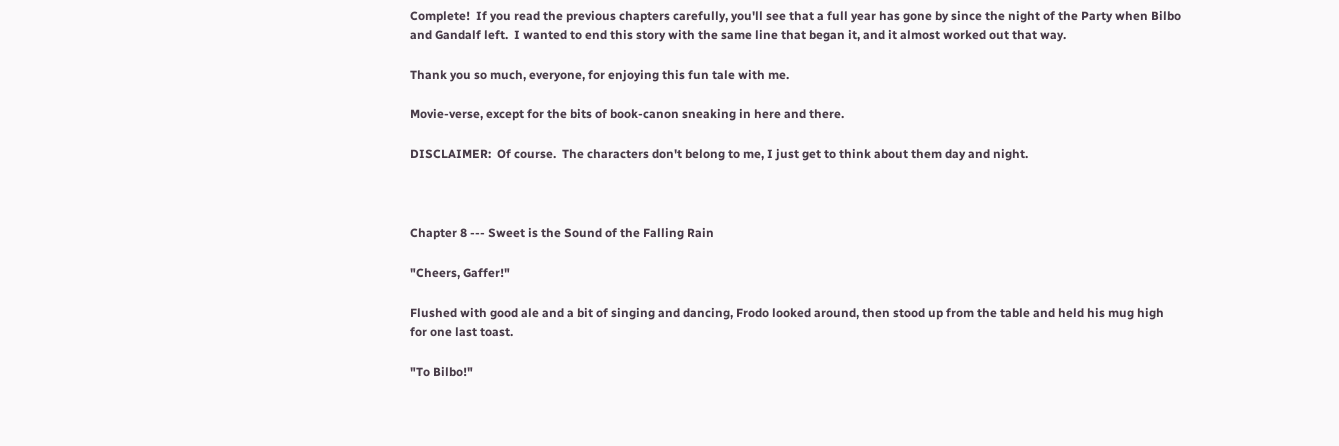Complete!  If you read the previous chapters carefully, you'll see that a full year has gone by since the night of the Party when Bilbo and Gandalf left.  I wanted to end this story with the same line that began it, and it almost worked out that way.

Thank you so much, everyone, for enjoying this fun tale with me.

Movie-verse, except for the bits of book-canon sneaking in here and there.

DISCLAIMER:  Of course.  The characters don't belong to me, I just get to think about them day and night.



Chapter 8 --- Sweet is the Sound of the Falling Rain

"Cheers, Gaffer!"

Flushed with good ale and a bit of singing and dancing, Frodo looked around, then stood up from the table and held his mug high for one last toast.

"To Bilbo!"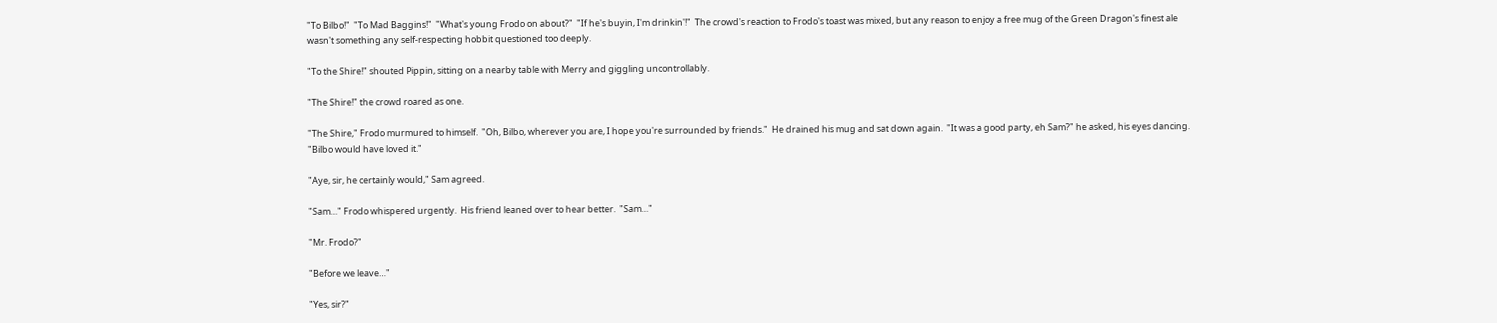"To Bilbo!"  "To Mad Baggins!"  "What's young Frodo on about?"  "If he's buyin, I'm drinkin'!"  The crowd's reaction to Frodo's toast was mixed, but any reason to enjoy a free mug of the Green Dragon's finest ale wasn't something any self-respecting hobbit questioned too deeply.

"To the Shire!" shouted Pippin, sitting on a nearby table with Merry and giggling uncontrollably.

"The Shire!" the crowd roared as one.

"The Shire," Frodo murmured to himself.  "Oh, Bilbo, wherever you are, I hope you're surrounded by friends."  He drained his mug and sat down again.  "It was a good party, eh Sam?" he asked, his eyes dancing.  "Bilbo would have loved it."

"Aye, sir, he certainly would," Sam agreed.

"Sam…" Frodo whispered urgently.  His friend leaned over to hear better.  "Sam…"

"Mr. Frodo?"

"Before we leave…"

"Yes, sir?"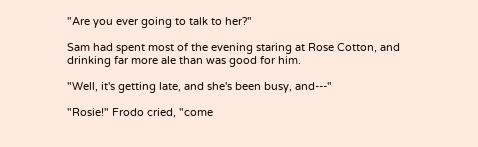"Are you ever going to talk to her?"

Sam had spent most of the evening staring at Rose Cotton, and drinking far more ale than was good for him.

"Well, it's getting late, and she's been busy, and---"

"Rosie!" Frodo cried, "come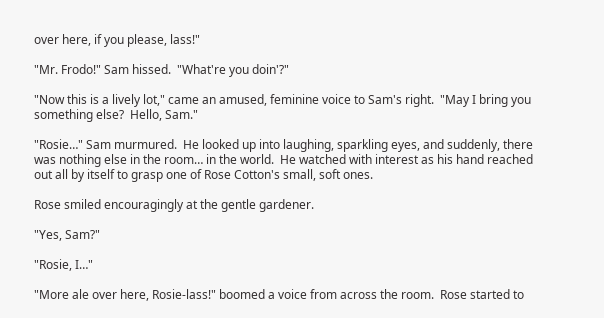over here, if you please, lass!"

"Mr. Frodo!" Sam hissed.  "What're you doin'?"

"Now this is a lively lot," came an amused, feminine voice to Sam's right.  "May I bring you something else?  Hello, Sam."

"Rosie…" Sam murmured.  He looked up into laughing, sparkling eyes, and suddenly, there was nothing else in the room… in the world.  He watched with interest as his hand reached out all by itself to grasp one of Rose Cotton's small, soft ones.

Rose smiled encouragingly at the gentle gardener.

"Yes, Sam?"

"Rosie, I…"

"More ale over here, Rosie-lass!" boomed a voice from across the room.  Rose started to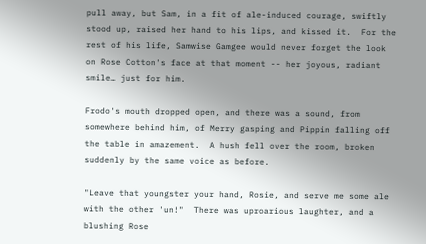pull away, but Sam, in a fit of ale-induced courage, swiftly stood up, raised her hand to his lips, and kissed it.  For the rest of his life, Samwise Gamgee would never forget the look on Rose Cotton's face at that moment -- her joyous, radiant smile… just for him.

Frodo's mouth dropped open, and there was a sound, from somewhere behind him, of Merry gasping and Pippin falling off the table in amazement.  A hush fell over the room, broken suddenly by the same voice as before.

"Leave that youngster your hand, Rosie, and serve me some ale with the other 'un!"  There was uproarious laughter, and a blushing Rose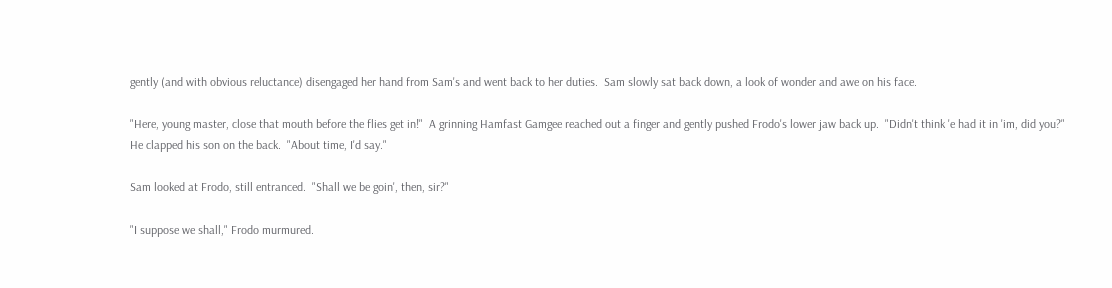gently (and with obvious reluctance) disengaged her hand from Sam's and went back to her duties.  Sam slowly sat back down, a look of wonder and awe on his face.

"Here, young master, close that mouth before the flies get in!"  A grinning Hamfast Gamgee reached out a finger and gently pushed Frodo's lower jaw back up.  "Didn't think 'e had it in 'im, did you?"  He clapped his son on the back.  "About time, I'd say."

Sam looked at Frodo, still entranced.  "Shall we be goin', then, sir?"

"I suppose we shall," Frodo murmured.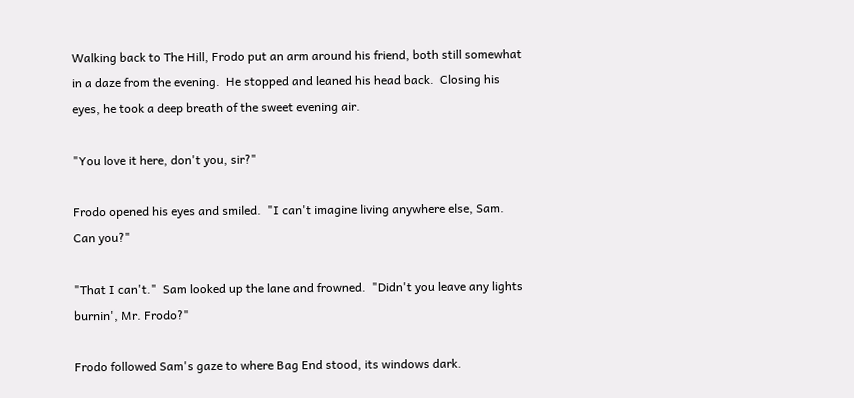Walking back to The Hill, Frodo put an arm around his friend, both still somewhat in a daze from the evening.  He stopped and leaned his head back.  Closing his eyes, he took a deep breath of the sweet evening air.

"You love it here, don't you, sir?"

Frodo opened his eyes and smiled.  "I can't imagine living anywhere else, Sam.  Can you?"

"That I can't."  Sam looked up the lane and frowned.  "Didn't you leave any lights burnin', Mr. Frodo?"

Frodo followed Sam's gaze to where Bag End stood, its windows dark.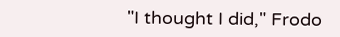"I thought I did," Frodo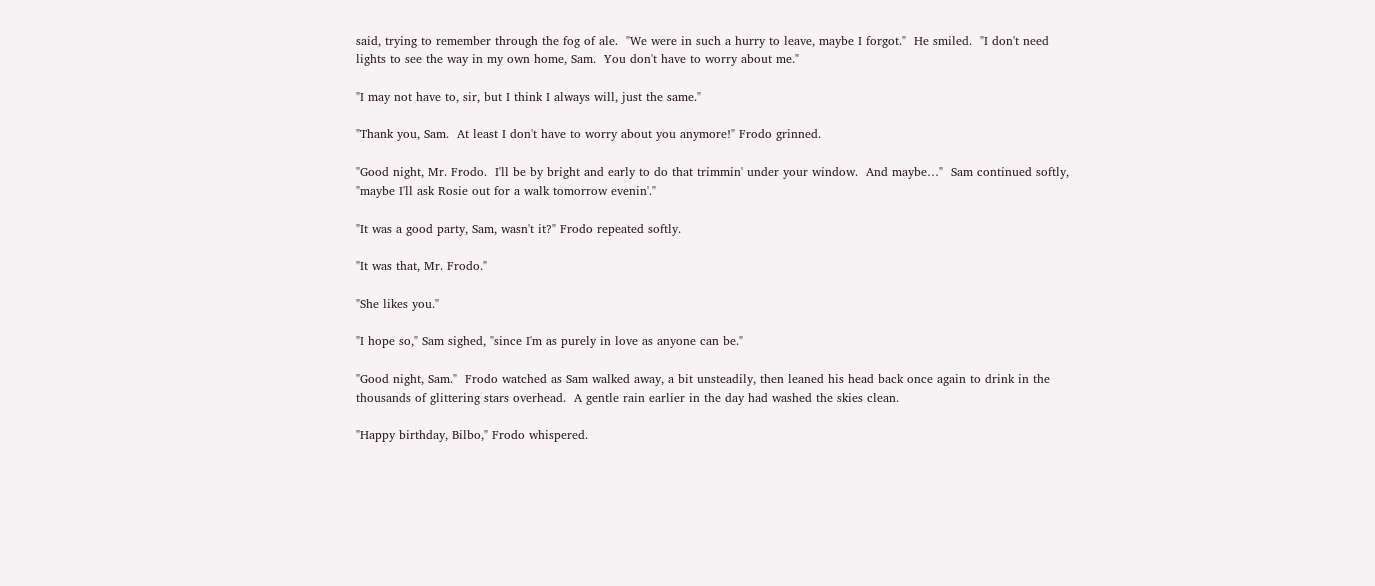said, trying to remember through the fog of ale.  "We were in such a hurry to leave, maybe I forgot."  He smiled.  "I don't need lights to see the way in my own home, Sam.  You don't have to worry about me."

"I may not have to, sir, but I think I always will, just the same."

"Thank you, Sam.  At least I don't have to worry about you anymore!" Frodo grinned.

"Good night, Mr. Frodo.  I'll be by bright and early to do that trimmin' under your window.  And maybe…"  Sam continued softly, "maybe I'll ask Rosie out for a walk tomorrow evenin'."

"It was a good party, Sam, wasn't it?" Frodo repeated softly.

"It was that, Mr. Frodo."

"She likes you."

"I hope so," Sam sighed, "since I'm as purely in love as anyone can be."

"Good night, Sam."  Frodo watched as Sam walked away, a bit unsteadily, then leaned his head back once again to drink in the thousands of glittering stars overhead.  A gentle rain earlier in the day had washed the skies clean.

"Happy birthday, Bilbo," Frodo whispered.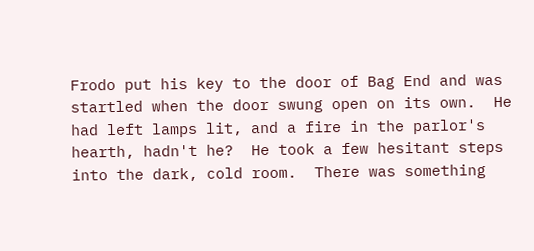Frodo put his key to the door of Bag End and was startled when the door swung open on its own.  He had left lamps lit, and a fire in the parlor's hearth, hadn't he?  He took a few hesitant steps into the dark, cold room.  There was something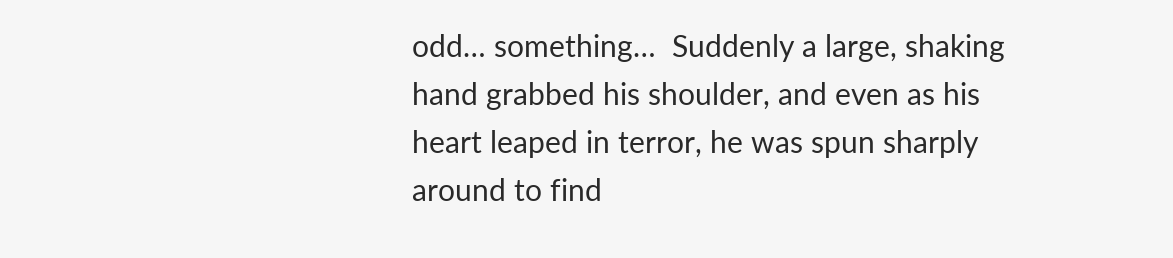odd… something…  Suddenly a large, shaking hand grabbed his shoulder, and even as his heart leaped in terror, he was spun sharply around to find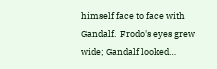himself face to face with Gandalf.  Frodo's eyes grew wide; Gandalf looked…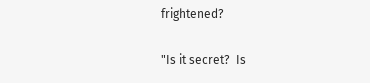frightened?

"Is it secret?  Is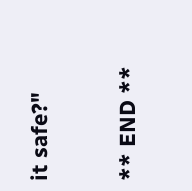it safe?"

** END **